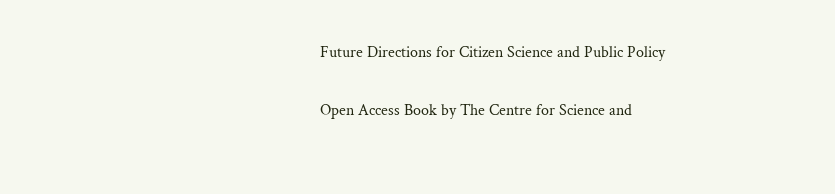Future Directions for Citizen Science and Public Policy

Open Access Book by The Centre for Science and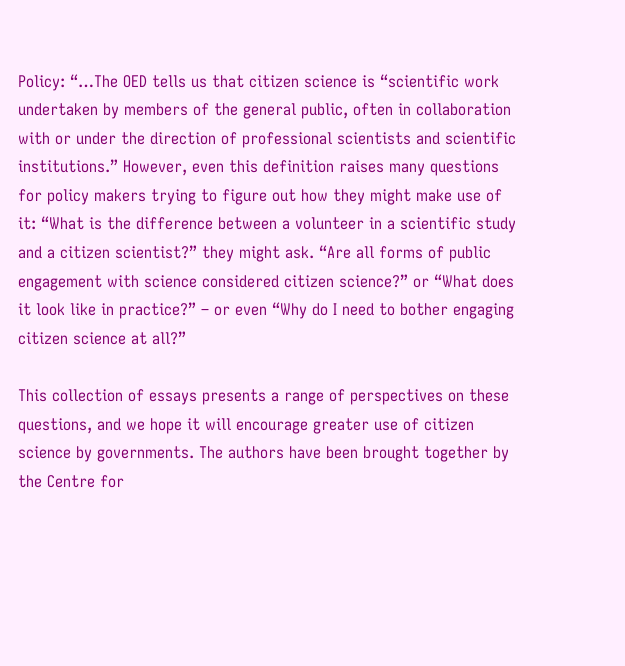Policy: “…The OED tells us that citizen science is “scientific work undertaken by members of the general public, often in collaboration with or under the direction of professional scientists and scientific institutions.” However, even this definition raises many questions for policy makers trying to figure out how they might make use of it: “What is the difference between a volunteer in a scientific study and a citizen scientist?” they might ask. “Are all forms of public engagement with science considered citizen science?” or “What does it look like in practice?” – or even “Why do I need to bother engaging citizen science at all?”

This collection of essays presents a range of perspectives on these questions, and we hope it will encourage greater use of citizen science by governments. The authors have been brought together by the Centre for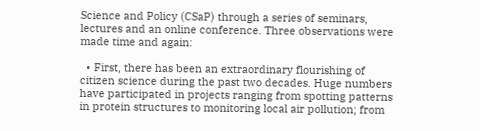Science and Policy (CSaP) through a series of seminars, lectures and an online conference. Three observations were made time and again:

  • First, there has been an extraordinary flourishing of citizen science during the past two decades. Huge numbers have participated in projects ranging from spotting patterns in protein structures to monitoring local air pollution; from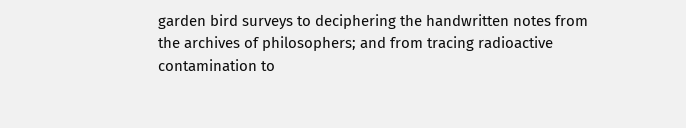garden bird surveys to deciphering the handwritten notes from the archives of philosophers; and from tracing radioactive contamination to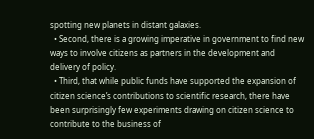spotting new planets in distant galaxies.
  • Second, there is a growing imperative in government to find new ways to involve citizens as partners in the development and delivery of policy.
  • Third, that while public funds have supported the expansion of citizen science’s contributions to scientific research, there have been surprisingly few experiments drawing on citizen science to contribute to the business of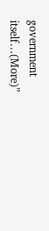government itself…(More)”